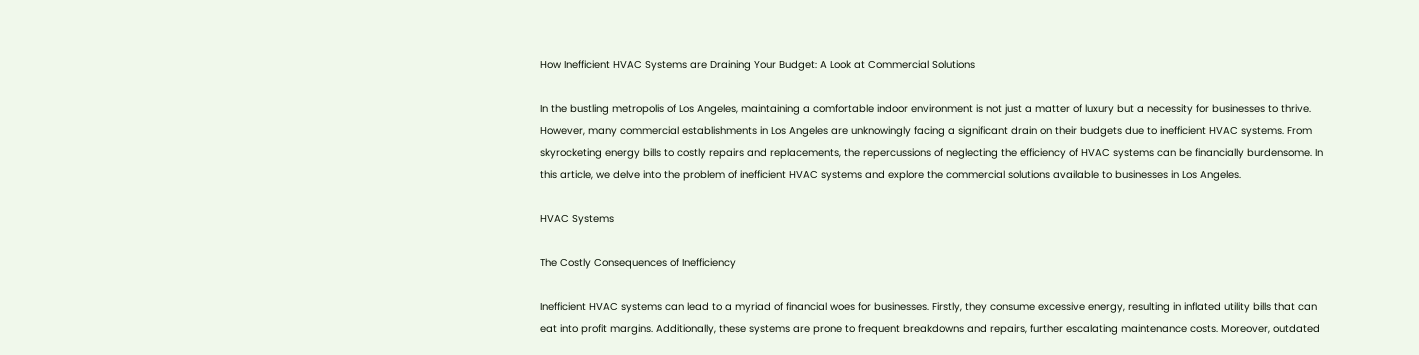How Inefficient HVAC Systems are Draining Your Budget: A Look at Commercial Solutions

In the bustling metropolis of Los Angeles, maintaining a comfortable indoor environment is not just a matter of luxury but a necessity for businesses to thrive. However, many commercial establishments in Los Angeles are unknowingly facing a significant drain on their budgets due to inefficient HVAC systems. From skyrocketing energy bills to costly repairs and replacements, the repercussions of neglecting the efficiency of HVAC systems can be financially burdensome. In this article, we delve into the problem of inefficient HVAC systems and explore the commercial solutions available to businesses in Los Angeles.

HVAC Systems

The Costly Consequences of Inefficiency

Inefficient HVAC systems can lead to a myriad of financial woes for businesses. Firstly, they consume excessive energy, resulting in inflated utility bills that can eat into profit margins. Additionally, these systems are prone to frequent breakdowns and repairs, further escalating maintenance costs. Moreover, outdated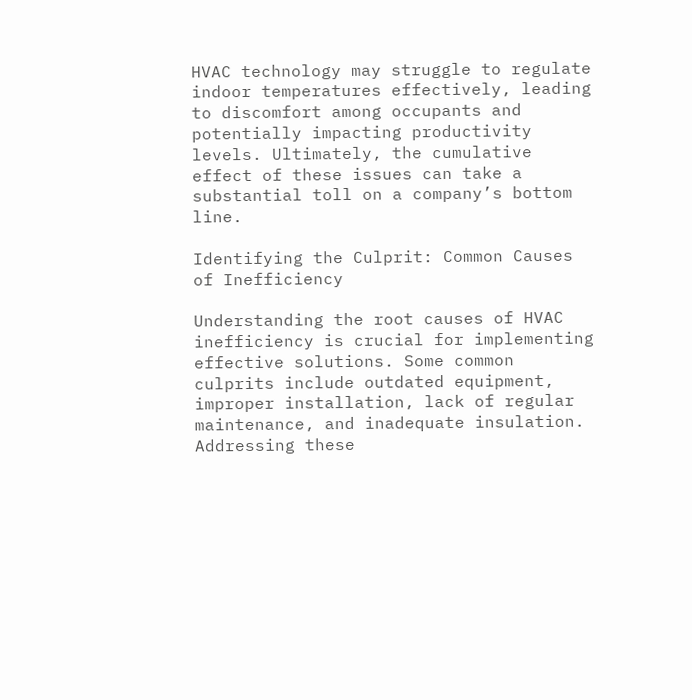HVAC technology may struggle to regulate indoor temperatures effectively, leading to discomfort among occupants and potentially impacting productivity levels. Ultimately, the cumulative effect of these issues can take a substantial toll on a company’s bottom line.

Identifying the Culprit: Common Causes of Inefficiency

Understanding the root causes of HVAC inefficiency is crucial for implementing effective solutions. Some common culprits include outdated equipment, improper installation, lack of regular maintenance, and inadequate insulation. Addressing these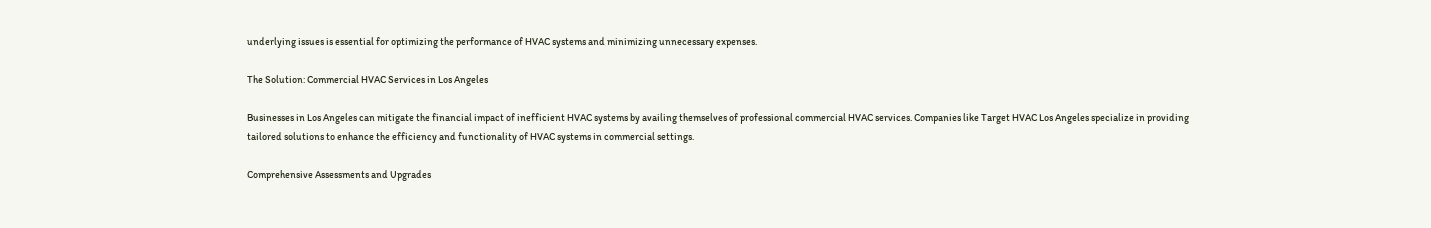underlying issues is essential for optimizing the performance of HVAC systems and minimizing unnecessary expenses.

The Solution: Commercial HVAC Services in Los Angeles

Businesses in Los Angeles can mitigate the financial impact of inefficient HVAC systems by availing themselves of professional commercial HVAC services. Companies like Target HVAC Los Angeles specialize in providing tailored solutions to enhance the efficiency and functionality of HVAC systems in commercial settings.

Comprehensive Assessments and Upgrades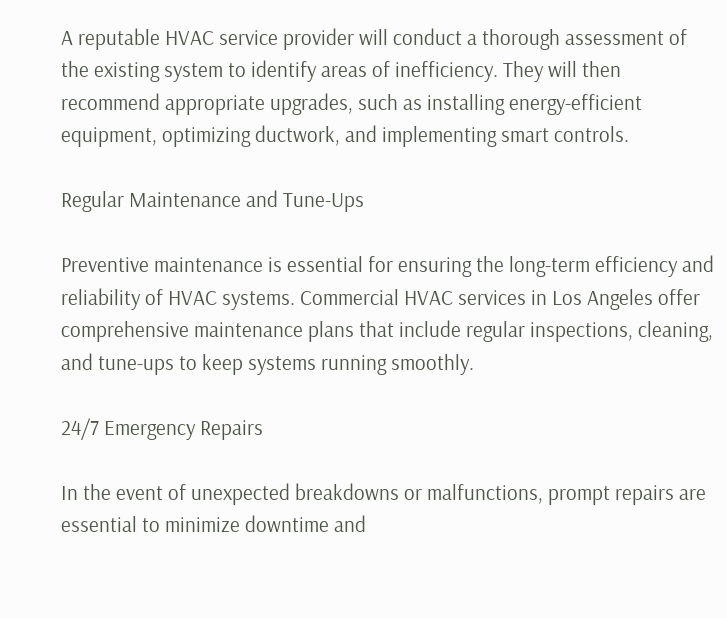A reputable HVAC service provider will conduct a thorough assessment of the existing system to identify areas of inefficiency. They will then recommend appropriate upgrades, such as installing energy-efficient equipment, optimizing ductwork, and implementing smart controls.

Regular Maintenance and Tune-Ups

Preventive maintenance is essential for ensuring the long-term efficiency and reliability of HVAC systems. Commercial HVAC services in Los Angeles offer comprehensive maintenance plans that include regular inspections, cleaning, and tune-ups to keep systems running smoothly.

24/7 Emergency Repairs

In the event of unexpected breakdowns or malfunctions, prompt repairs are essential to minimize downtime and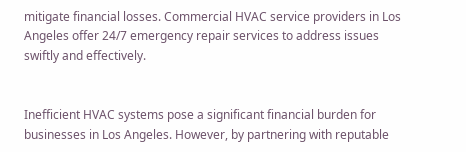mitigate financial losses. Commercial HVAC service providers in Los Angeles offer 24/7 emergency repair services to address issues swiftly and effectively.


Inefficient HVAC systems pose a significant financial burden for businesses in Los Angeles. However, by partnering with reputable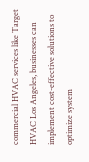commercial HVAC services like Target HVAC Los Angeles, businesses can implement cost-effective solutions to optimize system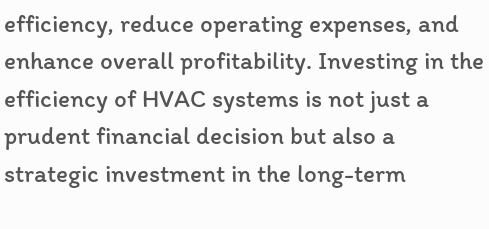efficiency, reduce operating expenses, and enhance overall profitability. Investing in the efficiency of HVAC systems is not just a prudent financial decision but also a strategic investment in the long-term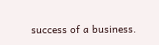success of a business.